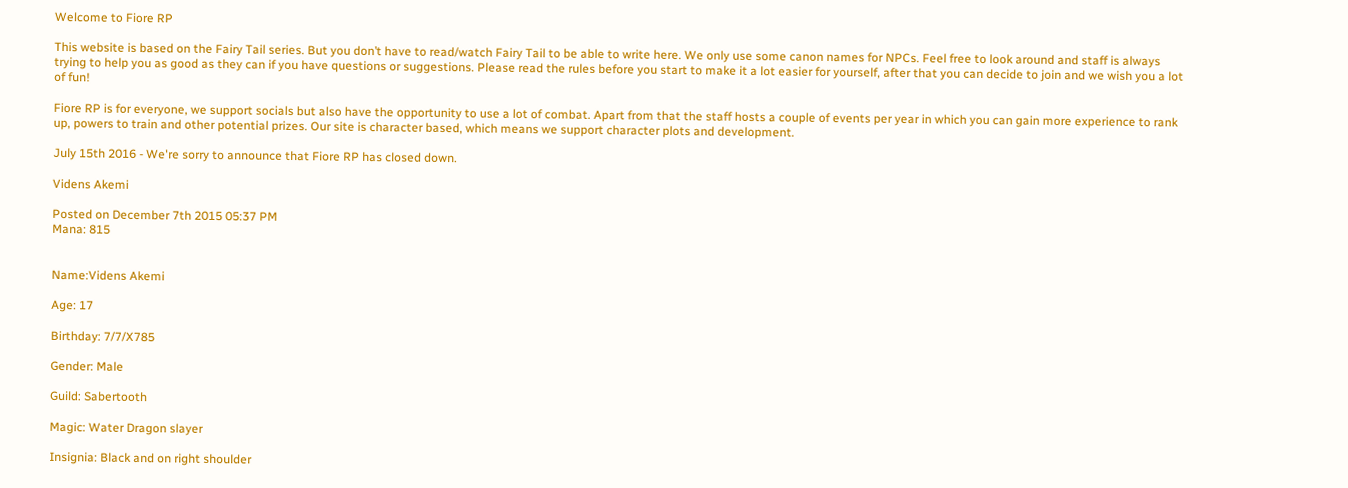Welcome to Fiore RP

This website is based on the Fairy Tail series. But you don’t have to read/watch Fairy Tail to be able to write here. We only use some canon names for NPCs. Feel free to look around and staff is always trying to help you as good as they can if you have questions or suggestions. Please read the rules before you start to make it a lot easier for yourself, after that you can decide to join and we wish you a lot of fun!

Fiore RP is for everyone, we support socials but also have the opportunity to use a lot of combat. Apart from that the staff hosts a couple of events per year in which you can gain more experience to rank up, powers to train and other potential prizes. Our site is character based, which means we support character plots and development.

July 15th 2016 - We're sorry to announce that Fiore RP has closed down.

Videns Akemi

Posted on December 7th 2015 05:37 PM
Mana: 815


Name:Videns Akemi

Age: 17

Birthday: 7/7/X785

Gender: Male

Guild: Sabertooth

Magic: Water Dragon slayer

Insignia: Black and on right shoulder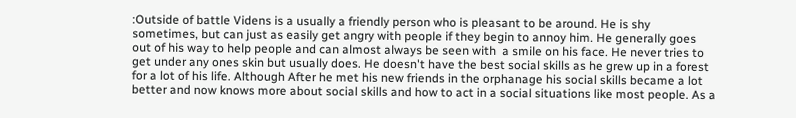:Outside of battle Videns is a usually a friendly person who is pleasant to be around. He is shy sometimes, but can just as easily get angry with people if they begin to annoy him. He generally goes out of his way to help people and can almost always be seen with  a smile on his face. He never tries to get under any ones skin but usually does. He doesn't have the best social skills as he grew up in a forest for a lot of his life. Although After he met his new friends in the orphanage his social skills became a lot better and now knows more about social skills and how to act in a social situations like most people. As a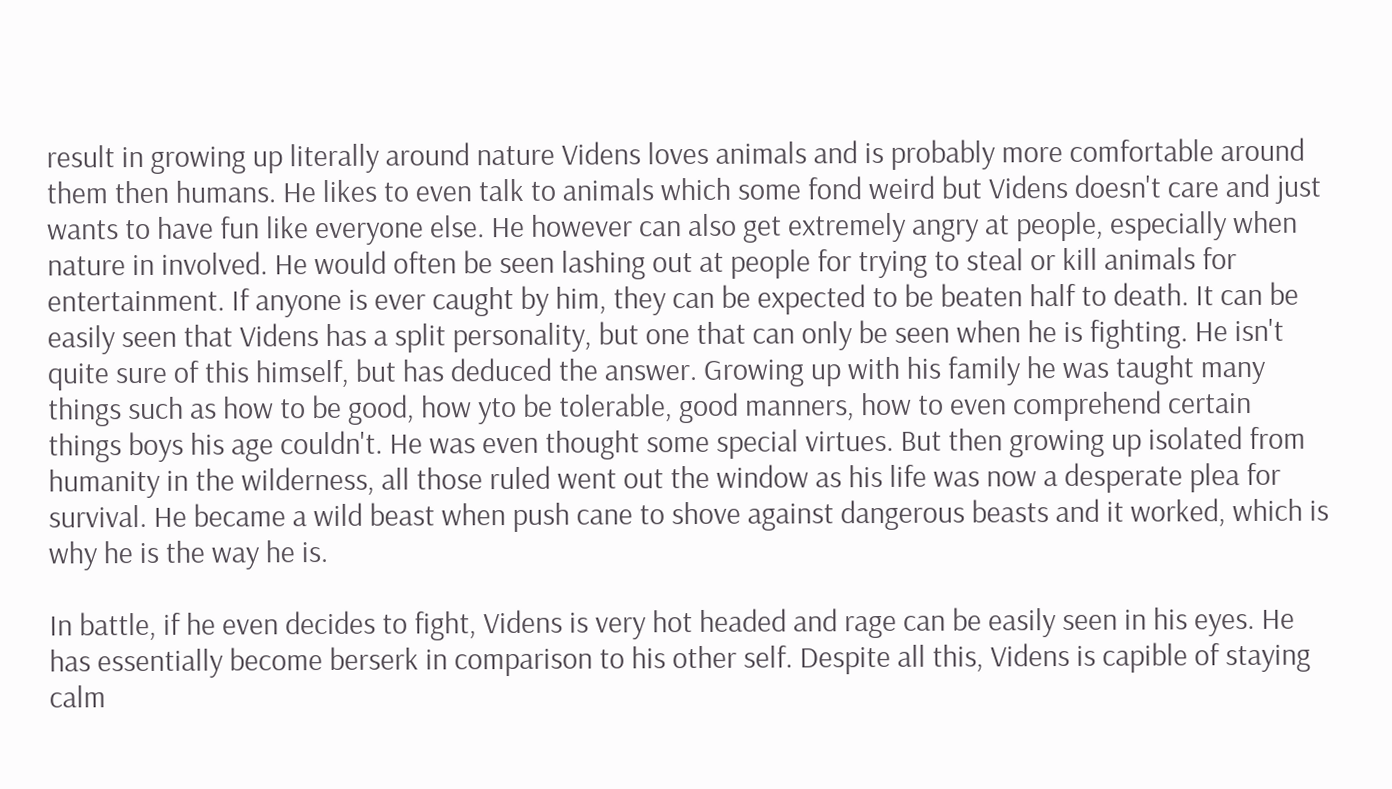result in growing up literally around nature Videns loves animals and is probably more comfortable around them then humans. He likes to even talk to animals which some fond weird but Videns doesn't care and just wants to have fun like everyone else. He however can also get extremely angry at people, especially when nature in involved. He would often be seen lashing out at people for trying to steal or kill animals for entertainment. If anyone is ever caught by him, they can be expected to be beaten half to death. It can be easily seen that Videns has a split personality, but one that can only be seen when he is fighting. He isn't quite sure of this himself, but has deduced the answer. Growing up with his family he was taught many things such as how to be good, how yto be tolerable, good manners, how to even comprehend certain things boys his age couldn't. He was even thought some special virtues. But then growing up isolated from humanity in the wilderness, all those ruled went out the window as his life was now a desperate plea for survival. He became a wild beast when push cane to shove against dangerous beasts and it worked, which is why he is the way he is.

In battle, if he even decides to fight, Videns is very hot headed and rage can be easily seen in his eyes. He has essentially become berserk in comparison to his other self. Despite all this, Videns is capible of staying calm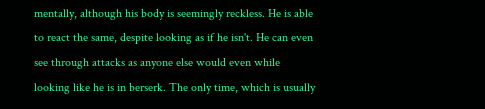mentally, although his body is seemingly reckless. He is able to react the same, despite looking as if he isn't. He can even see through attacks as anyone else would even while looking like he is in berserk. The only time, which is usually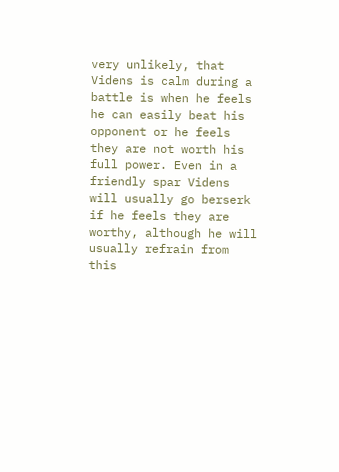very unlikely, that Videns is calm during a battle is when he feels he can easily beat his opponent or he feels they are not worth his full power. Even in a friendly spar Videns will usually go berserk if he feels they are worthy, although he will usually refrain from this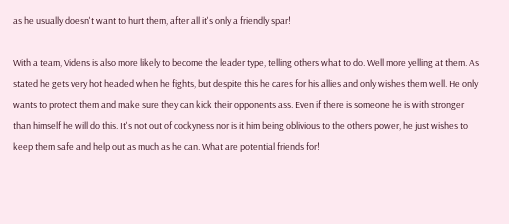as he usually doesn't want to hurt them, after all it's only a friendly spar!

With a team, Videns is also more likely to become the leader type, telling others what to do. Well more yelling at them. As stated he gets very hot headed when he fights, but despite this he cares for his allies and only wishes them well. He only wants to protect them and make sure they can kick their opponents ass. Even if there is someone he is with stronger than himself he will do this. It's not out of cockyness nor is it him being oblivious to the others power, he just wishes to keep them safe and help out as much as he can. What are potential friends for!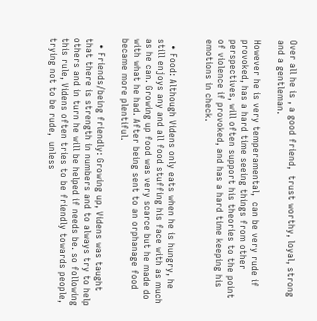Over all he is , a good friend,  trust worthy, loyal, strong and a gentleman.

However he is very temperamental,  can be very rude if provoked, has a hard time seeing things from other perspectives, will often support his theories to the point of violence if provoked, and has a hard time keeping his emotions in check.


  • Food: Although Videns only eats when he is hungry, he still enjoys any and all food stuffing his face with as much as he can. Growing up food was very scarce but he made do with what he had. After being sent to an orphanage food became more plentiful.

  • Friends/being friendly: Growing up, Videns was taught that there is strength in numbers and to always try to help others and in turn he will be helped if needs be. so following this rule, Videns often tries to be friendly towards people, trying not to be rude,  unless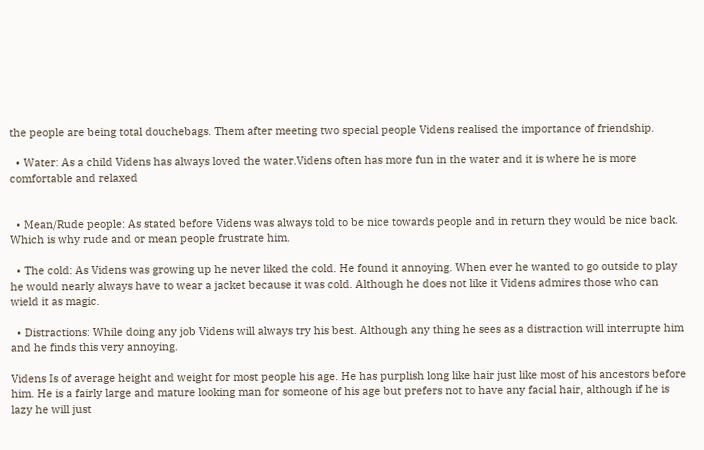the people are being total douchebags. Them after meeting two special people Videns realised the importance of friendship.

  • Water: As a child Videns has always loved the water.Videns often has more fun in the water and it is where he is more comfortable and relaxed


  • Mean/Rude people: As stated before Videns was always told to be nice towards people and in return they would be nice back. Which is why rude and or mean people frustrate him.

  • The cold: As Videns was growing up he never liked the cold. He found it annoying. When ever he wanted to go outside to play he would nearly always have to wear a jacket because it was cold. Although he does not like it Videns admires those who can wield it as magic.

  • Distractions: While doing any job Videns will always try his best. Although any thing he sees as a distraction will interrupte him and he finds this very annoying.

Videns Is of average height and weight for most people his age. He has purplish long like hair just like most of his ancestors before him. He is a fairly large and mature looking man for someone of his age but prefers not to have any facial hair, although if he is lazy he will just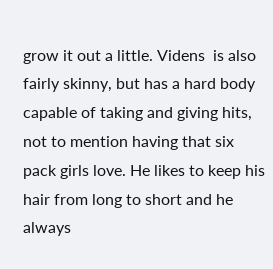grow it out a little. Videns  is also fairly skinny, but has a hard body capable of taking and giving hits, not to mention having that six pack girls love. He likes to keep his hair from long to short and he always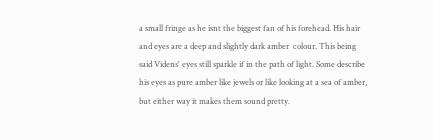a small fringe as he isnt the biggest fan of his forehead. His hair and eyes are a deep and slightly dark amber  colour. This being said Videns' eyes still sparkle if in the path of light. Some describe his eyes as pure amber like jewels or like looking at a sea of amber, but either way it makes them sound pretty.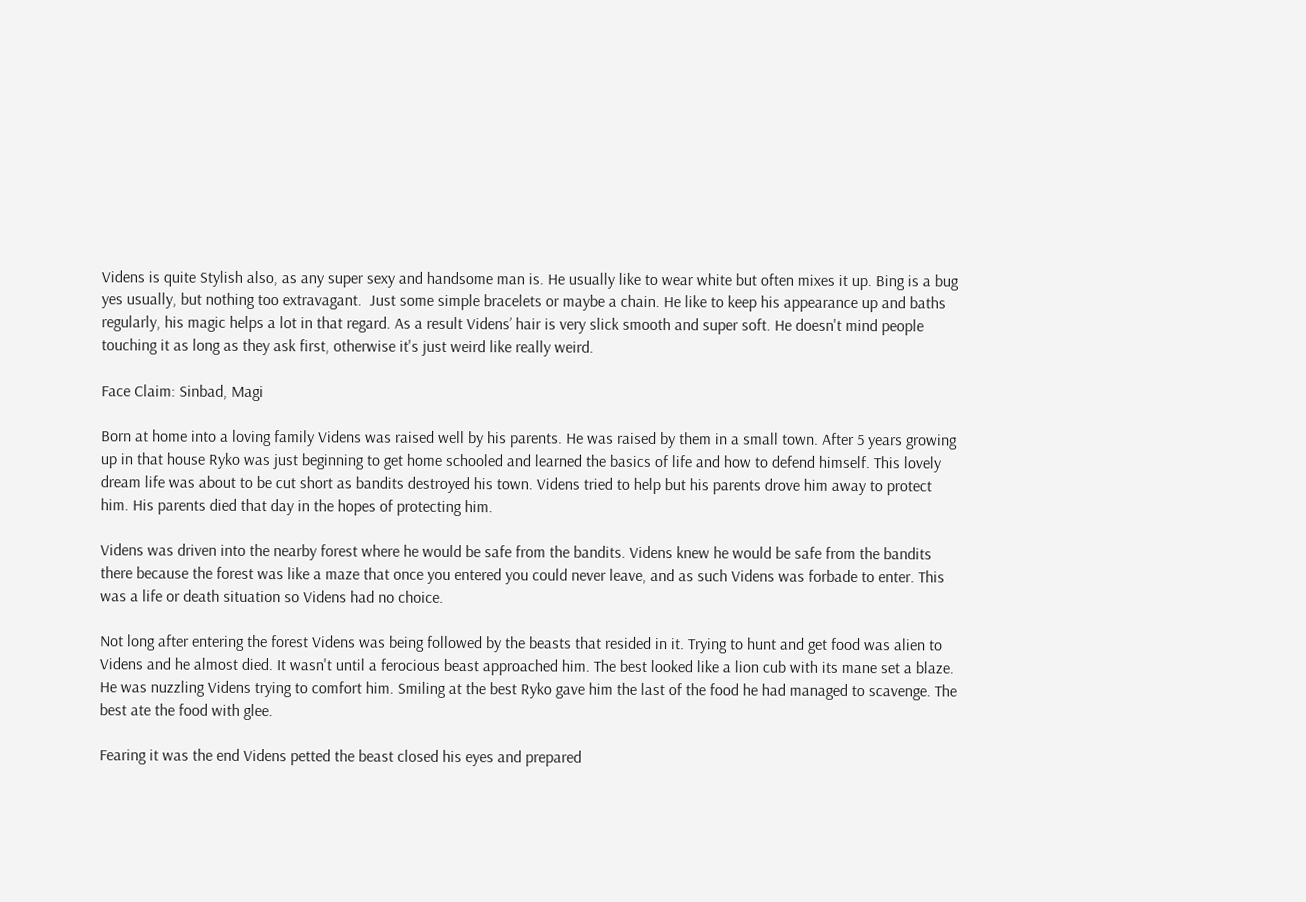Videns is quite Stylish also, as any super sexy and handsome man is. He usually like to wear white but often mixes it up. Bing is a bug yes usually, but nothing too extravagant.  Just some simple bracelets or maybe a chain. He like to keep his appearance up and baths regularly, his magic helps a lot in that regard. As a result Videns’ hair is very slick smooth and super soft. He doesn't mind people touching it as long as they ask first, otherwise it's just weird like really weird.

Face Claim: Sinbad, Magi

Born at home into a loving family Videns was raised well by his parents. He was raised by them in a small town. After 5 years growing up in that house Ryko was just beginning to get home schooled and learned the basics of life and how to defend himself. This lovely dream life was about to be cut short as bandits destroyed his town. Videns tried to help but his parents drove him away to protect him. His parents died that day in the hopes of protecting him.

Videns was driven into the nearby forest where he would be safe from the bandits. Videns knew he would be safe from the bandits there because the forest was like a maze that once you entered you could never leave, and as such Videns was forbade to enter. This was a life or death situation so Videns had no choice.

Not long after entering the forest Videns was being followed by the beasts that resided in it. Trying to hunt and get food was alien to Videns and he almost died. It wasn't until a ferocious beast approached him. The best looked like a lion cub with its mane set a blaze. He was nuzzling Videns trying to comfort him. Smiling at the best Ryko gave him the last of the food he had managed to scavenge. The best ate the food with glee.

Fearing it was the end Videns petted the beast closed his eyes and prepared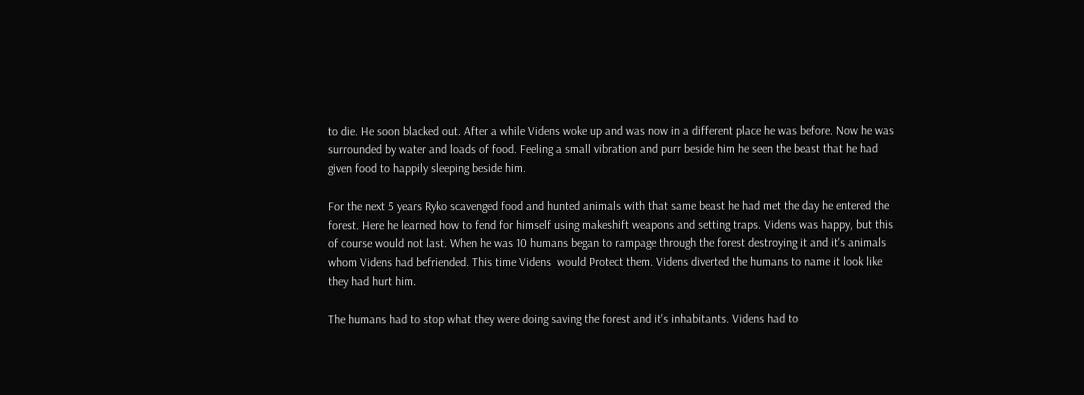to die. He soon blacked out. After a while Videns woke up and was now in a different place he was before. Now he was surrounded by water and loads of food. Feeling a small vibration and purr beside him he seen the beast that he had given food to happily sleeping beside him.

For the next 5 years Ryko scavenged food and hunted animals with that same beast he had met the day he entered the forest. Here he learned how to fend for himself using makeshift weapons and setting traps. Videns was happy, but this of course would not last. When he was 10 humans began to rampage through the forest destroying it and it's animals whom Videns had befriended. This time Videns  would Protect them. Videns diverted the humans to name it look like they had hurt him.

The humans had to stop what they were doing saving the forest and it's inhabitants. Videns had to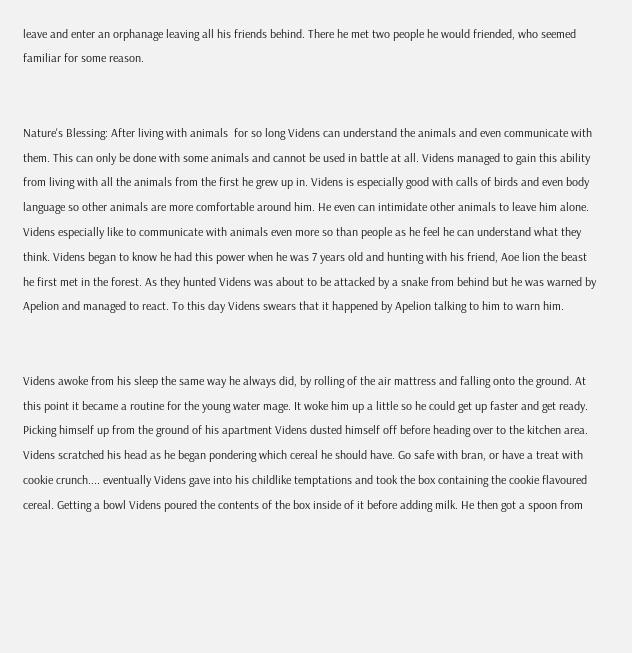leave and enter an orphanage leaving all his friends behind. There he met two people he would friended, who seemed familiar for some reason.


Nature's Blessing: After living with animals  for so long Videns can understand the animals and even communicate with them. This can only be done with some animals and cannot be used in battle at all. Videns managed to gain this ability from living with all the animals from the first he grew up in. Videns is especially good with calls of birds and even body language so other animals are more comfortable around him. He even can intimidate other animals to leave him alone. Videns especially like to communicate with animals even more so than people as he feel he can understand what they think. Videns began to know he had this power when he was 7 years old and hunting with his friend, Aoe lion the beast he first met in the forest. As they hunted Videns was about to be attacked by a snake from behind but he was warned by Apelion and managed to react. To this day Videns swears that it happened by Apelion talking to him to warn him.


Videns awoke from his sleep the same way he always did, by rolling of the air mattress and falling onto the ground. At this point it became a routine for the young water mage. It woke him up a little so he could get up faster and get ready. Picking himself up from the ground of his apartment Videns dusted himself off before heading over to the kitchen area. Videns scratched his head as he began pondering which cereal he should have. Go safe with bran, or have a treat with cookie crunch.... eventually Videns gave into his childlike temptations and took the box containing the cookie flavoured cereal. Getting a bowl Videns poured the contents of the box inside of it before adding milk. He then got a spoon from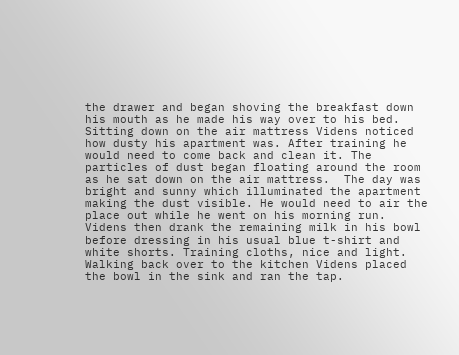the drawer and began shoving the breakfast down his mouth as he made his way over to his bed. Sitting down on the air mattress Videns noticed how dusty his apartment was. After training he would need to come back and clean it. The particles of dust began floating around the room as he sat down on the air mattress.  The day was bright and sunny which illuminated the apartment making the dust visible. He would need to air the place out while he went on his morning run. Videns then drank the remaining milk in his bowl before dressing in his usual blue t-shirt and white shorts. Training cloths, nice and light. Walking back over to the kitchen Videns placed the bowl in the sink and ran the tap.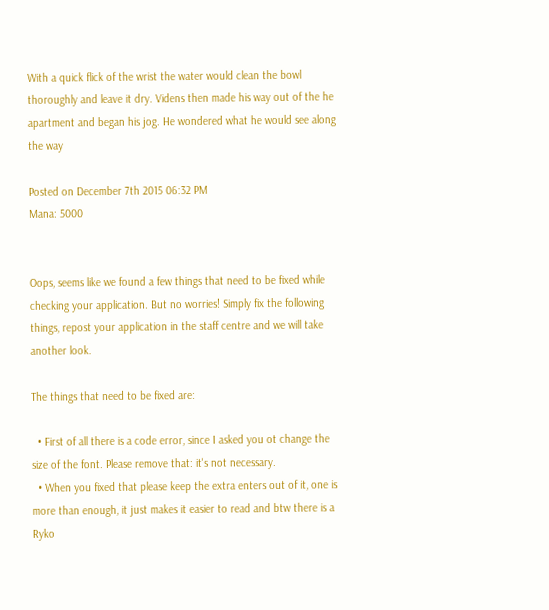With a quick flick of the wrist the water would clean the bowl thoroughly and leave it dry. Videns then made his way out of the he apartment and began his jog. He wondered what he would see along the way

Posted on December 7th 2015 06:32 PM
Mana: 5000


Oops, seems like we found a few things that need to be fixed while checking your application. But no worries! Simply fix the following things, repost your application in the staff centre and we will take another look.

The things that need to be fixed are:

  • First of all there is a code error, since I asked you ot change the size of the font. Please remove that: it's not necessary.
  • When you fixed that please keep the extra enters out of it, one is more than enough, it just makes it easier to read and btw there is a Ryko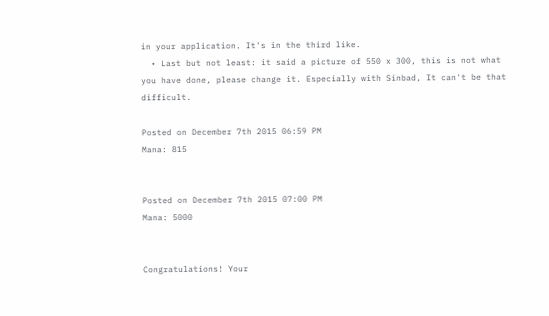in your application. It's in the third like.
  • Last but not least: it said a picture of 550 x 300, this is not what you have done, please change it. Especially with Sinbad, It can't be that difficult.

Posted on December 7th 2015 06:59 PM
Mana: 815


Posted on December 7th 2015 07:00 PM
Mana: 5000


Congratulations! Your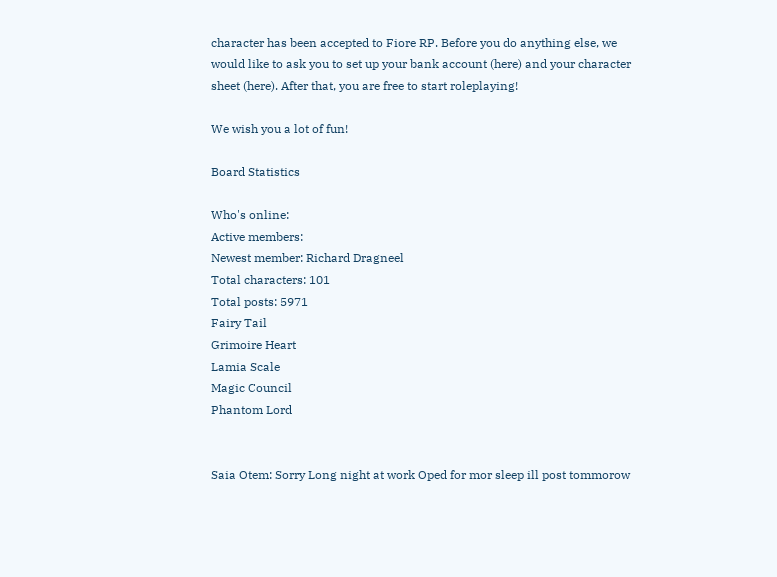character has been accepted to Fiore RP. Before you do anything else, we would like to ask you to set up your bank account (here) and your character sheet (here). After that, you are free to start roleplaying!

We wish you a lot of fun!

Board Statistics

Who's online:
Active members:
Newest member: Richard Dragneel
Total characters: 101
Total posts: 5971
Fairy Tail
Grimoire Heart
Lamia Scale
Magic Council
Phantom Lord


Saia Otem: Sorry Long night at work Oped for mor sleep ill post tommorow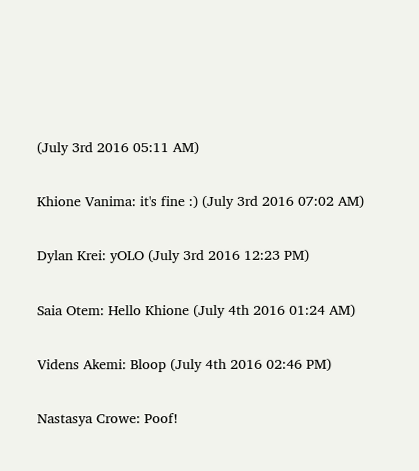(July 3rd 2016 05:11 AM)

Khione Vanima: it's fine :) (July 3rd 2016 07:02 AM)

Dylan Krei: yOLO (July 3rd 2016 12:23 PM)

Saia Otem: Hello Khione (July 4th 2016 01:24 AM)

Videns Akemi: Bloop (July 4th 2016 02:46 PM)

Nastasya Crowe: Poof!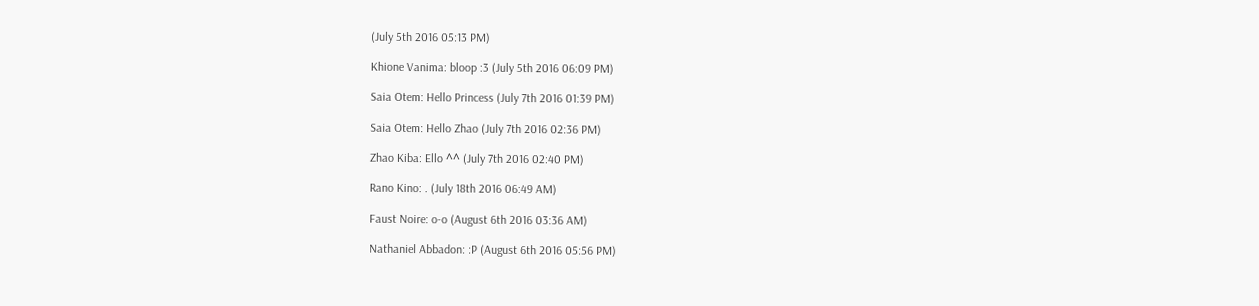(July 5th 2016 05:13 PM)

Khione Vanima: bloop :3 (July 5th 2016 06:09 PM)

Saia Otem: Hello Princess (July 7th 2016 01:39 PM)

Saia Otem: Hello Zhao (July 7th 2016 02:36 PM)

Zhao Kiba: Ello ^^ (July 7th 2016 02:40 PM)

Rano Kino: . (July 18th 2016 06:49 AM)

Faust Noire: o-o (August 6th 2016 03:36 AM)

Nathaniel Abbadon: :P (August 6th 2016 05:56 PM)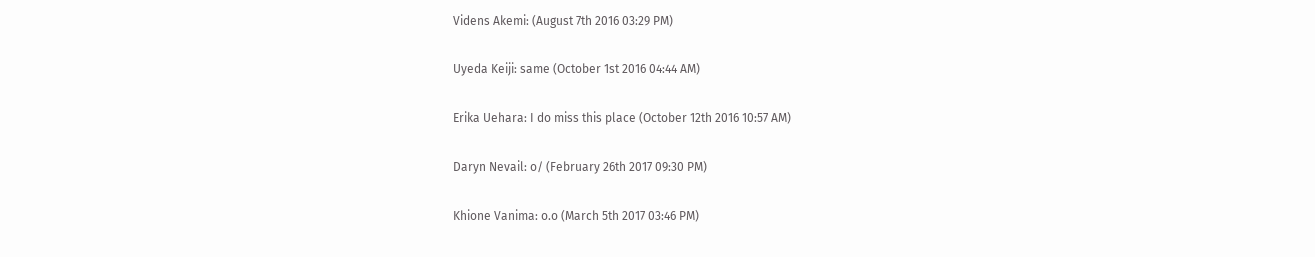Videns Akemi: (August 7th 2016 03:29 PM)

Uyeda Keiji: same (October 1st 2016 04:44 AM)

Erika Uehara: I do miss this place (October 12th 2016 10:57 AM)

Daryn Nevail: o/ (February 26th 2017 09:30 PM)

Khione Vanima: o.o (March 5th 2017 03:46 PM)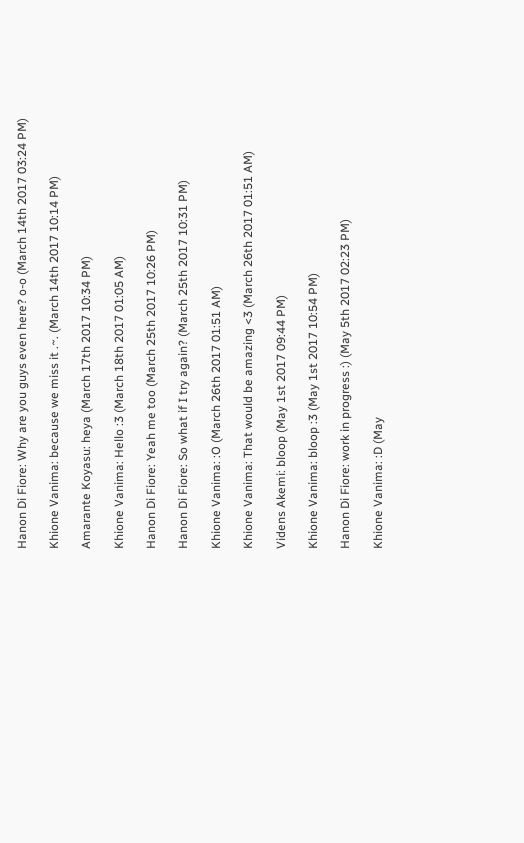Hanon Di Fiore: Why are you guys even here? o-o (March 14th 2017 03:24 PM)

Khione Vanima: because we miss it .~. (March 14th 2017 10:14 PM)

Amarante Koyasu: heya (March 17th 2017 10:34 PM)

Khione Vanima: Hello :3 (March 18th 2017 01:05 AM)

Hanon Di Fiore: Yeah me too (March 25th 2017 10:26 PM)

Hanon Di Fiore: So what if I try again? (March 25th 2017 10:31 PM)

Khione Vanima: :O (March 26th 2017 01:51 AM)

Khione Vanima: That would be amazing <3 (March 26th 2017 01:51 AM)

Videns Akemi: bloop (May 1st 2017 09:44 PM)

Khione Vanima: bloop :3 (May 1st 2017 10:54 PM)

Hanon Di Fiore: work in progress :) (May 5th 2017 02:23 PM)

Khione Vanima: :D (May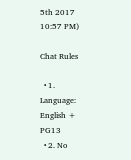5th 2017 10:57 PM)

Chat Rules

  • 1. Language: English + PG13
  • 2. No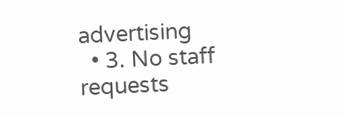advertising
  • 3. No staff requests